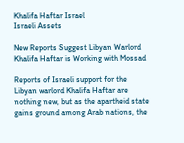Khalifa Haftar Israel
Israeli Assets

New Reports Suggest Libyan Warlord Khalifa Haftar is Working with Mossad

Reports of Israeli support for the Libyan warlord Khalifa Haftar are nothing new, but as the apartheid state gains ground among Arab nations, the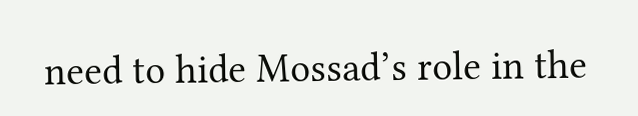need to hide Mossad’s role in the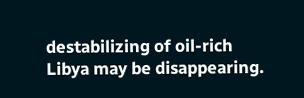destabilizing of oil-rich Libya may be disappearing.